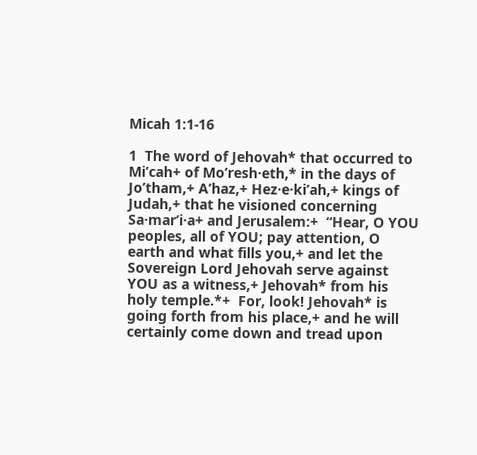Micah 1:1-16

1  The word of Jehovah* that occurred to Miʹcah+ of Moʹresh·eth,* in the days of Joʹtham,+ Aʹhaz,+ Hez·e·kiʹah,+ kings of Judah,+ that he visioned concerning Sa·marʹi·a+ and Jerusalem:+  “Hear, O YOU peoples, all of YOU; pay attention, O earth and what fills you,+ and let the Sovereign Lord Jehovah serve against YOU as a witness,+ Jehovah* from his holy temple.*+  For, look! Jehovah* is going forth from his place,+ and he will certainly come down and tread upon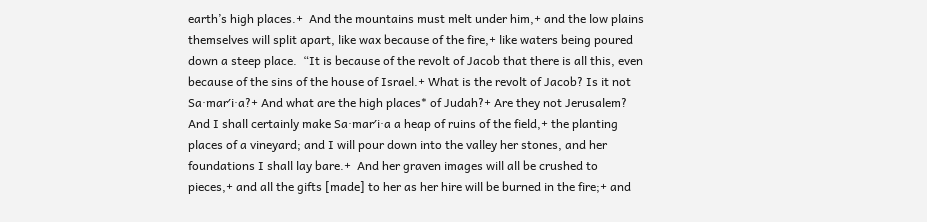earth’s high places.+  And the mountains must melt under him,+ and the low plains themselves will split apart, like wax because of the fire,+ like waters being poured down a steep place.  “It is because of the revolt of Jacob that there is all this, even because of the sins of the house of Israel.+ What is the revolt of Jacob? Is it not Sa·marʹi·a?+ And what are the high places* of Judah?+ Are they not Jerusalem?  And I shall certainly make Sa·marʹi·a a heap of ruins of the field,+ the planting places of a vineyard; and I will pour down into the valley her stones, and her foundations I shall lay bare.+  And her graven images will all be crushed to pieces,+ and all the gifts [made] to her as her hire will be burned in the fire;+ and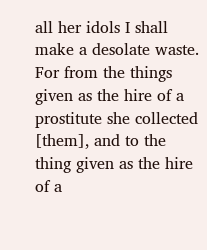all her idols I shall make a desolate waste. For from the things given as the hire of a prostitute she collected [them], and to the thing given as the hire of a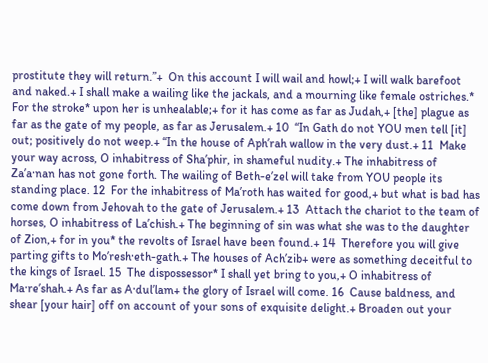prostitute they will return.”+  On this account I will wail and howl;+ I will walk barefoot and naked.+ I shall make a wailing like the jackals, and a mourning like female ostriches.*  For the stroke* upon her is unhealable;+ for it has come as far as Judah,+ [the] plague as far as the gate of my people, as far as Jerusalem.+ 10  “In Gath do not YOU men tell [it] out; positively do not weep.+ “In the house of Aphʹrah wallow in the very dust.+ 11  Make your way across, O inhabitress of Shaʹphir, in shameful nudity.+ The inhabitress of Zaʹa·nan has not gone forth. The wailing of Beth-eʹzel will take from YOU people its standing place. 12  For the inhabitress of Maʹroth has waited for good,+ but what is bad has come down from Jehovah to the gate of Jerusalem.+ 13  Attach the chariot to the team of horses, O inhabitress of Laʹchish.+ The beginning of sin was what she was to the daughter of Zion,+ for in you* the revolts of Israel have been found.+ 14  Therefore you will give parting gifts to Moʹresh·eth-gath.+ The houses of Achʹzib+ were as something deceitful to the kings of Israel. 15  The dispossessor* I shall yet bring to you,+ O inhabitress of Ma·reʹshah.+ As far as A·dulʹlam+ the glory of Israel will come. 16  Cause baldness, and shear [your hair] off on account of your sons of exquisite delight.+ Broaden out your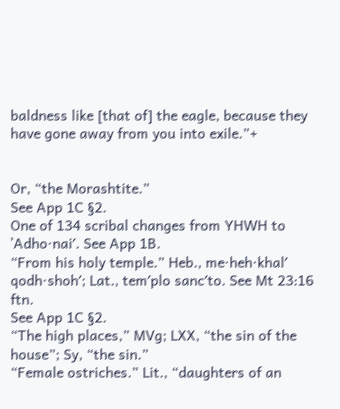baldness like [that of] the eagle, because they have gone away from you into exile.”+


Or, “the Morashtite.”
See App 1C §2.
One of 134 scribal changes from YHWH to ʼAdho·naiʹ. See App 1B.
“From his holy temple.” Heb., me·heh·khalʹ qodh·shohʹ; Lat., temʹplo sancʹto. See Mt 23:16 ftn.
See App 1C §2.
“The high places,” MVg; LXX, “the sin of the house”; Sy, “the sin.”
“Female ostriches.” Lit., “daughters of an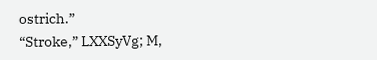ostrich.”
“Stroke,” LXXSyVg; M,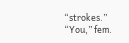“strokes.”
“You,” fem.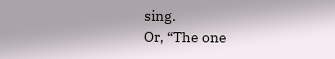sing.
Or, “The one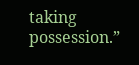taking possession.”